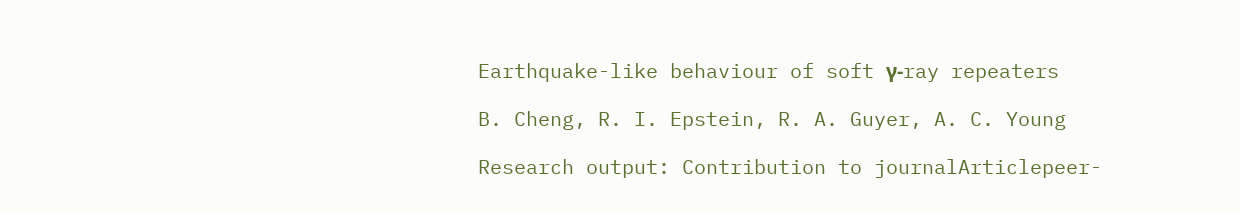Earthquake-like behaviour of soft γ-ray repeaters

B. Cheng, R. I. Epstein, R. A. Guyer, A. C. Young

Research output: Contribution to journalArticlepeer-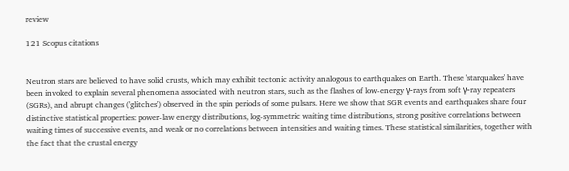review

121 Scopus citations


Neutron stars are believed to have solid crusts, which may exhibit tectonic activity analogous to earthquakes on Earth. These 'starquakes' have been invoked to explain several phenomena associated with neutron stars, such as the flashes of low-energy γ-rays from soft γ-ray repeaters (SGRs), and abrupt changes ('glitches') observed in the spin periods of some pulsars. Here we show that SGR events and earthquakes share four distinctive statistical properties: power-law energy distributions, log-symmetric waiting time distributions, strong positive correlations between waiting times of successive events, and weak or no correlations between intensities and waiting times. These statistical similarities, together with the fact that the crustal energy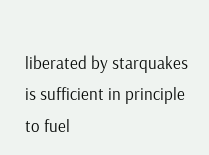liberated by starquakes is sufficient in principle to fuel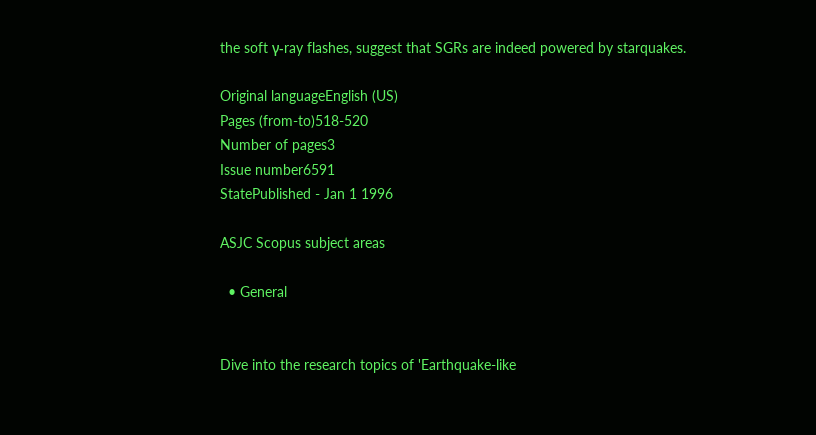the soft γ-ray flashes, suggest that SGRs are indeed powered by starquakes.

Original languageEnglish (US)
Pages (from-to)518-520
Number of pages3
Issue number6591
StatePublished - Jan 1 1996

ASJC Scopus subject areas

  • General


Dive into the research topics of 'Earthquake-like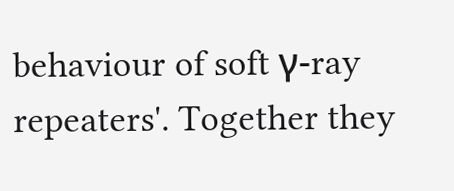behaviour of soft γ-ray repeaters'. Together they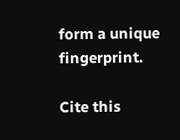form a unique fingerprint.

Cite this